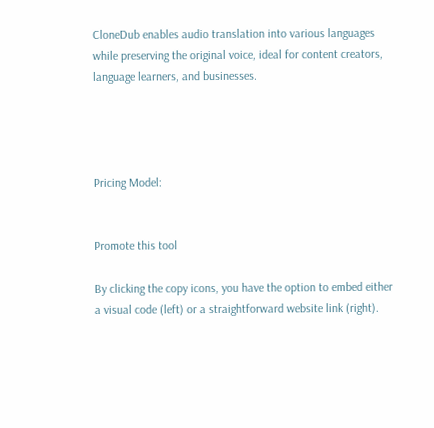CloneDub enables audio translation into various languages while preserving the original voice, ideal for content creators, language learners, and businesses.




Pricing Model:


Promote this tool

By clicking the copy icons, you have the option to embed either a visual code (left) or a straightforward website link (right).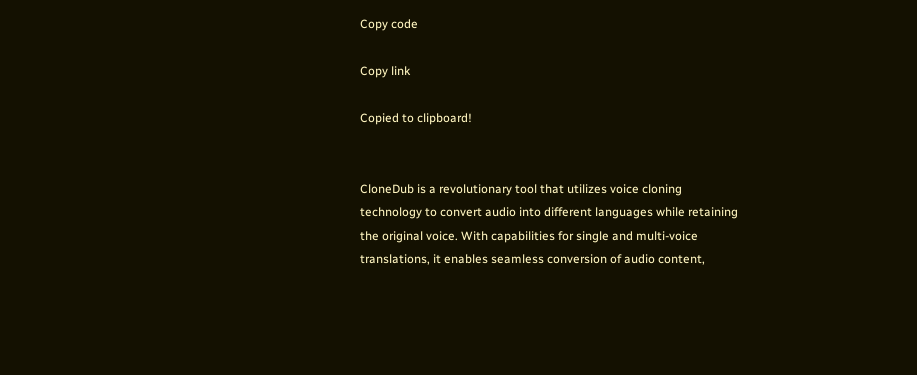Copy code

Copy link

Copied to clipboard!


CloneDub is a revolutionary tool that utilizes voice cloning technology to convert audio into different languages while retaining the original voice. With capabilities for single and multi-voice translations, it enables seamless conversion of audio content,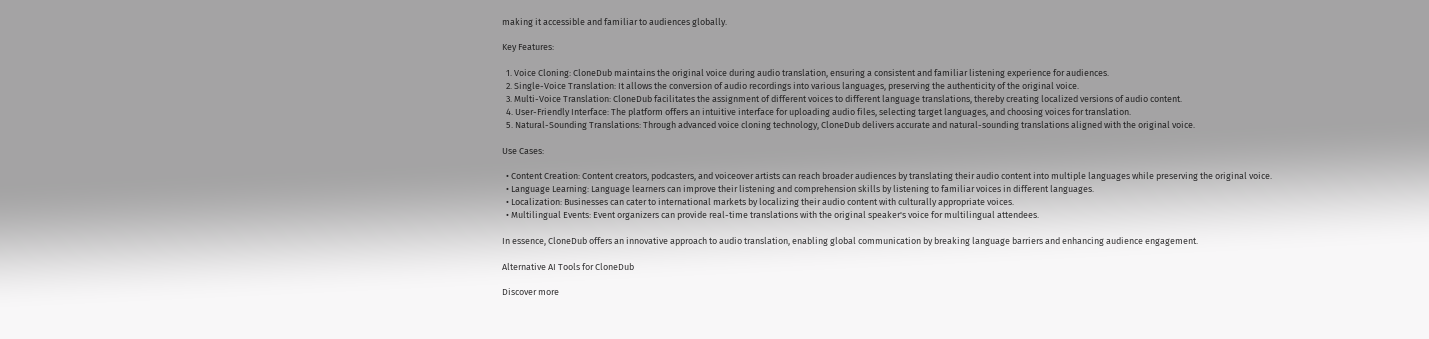making it accessible and familiar to audiences globally.

Key Features:

  1. Voice Cloning: CloneDub maintains the original voice during audio translation, ensuring a consistent and familiar listening experience for audiences.
  2. Single-Voice Translation: It allows the conversion of audio recordings into various languages, preserving the authenticity of the original voice.
  3. Multi-Voice Translation: CloneDub facilitates the assignment of different voices to different language translations, thereby creating localized versions of audio content.
  4. User-Friendly Interface: The platform offers an intuitive interface for uploading audio files, selecting target languages, and choosing voices for translation.
  5. Natural-Sounding Translations: Through advanced voice cloning technology, CloneDub delivers accurate and natural-sounding translations aligned with the original voice.

Use Cases:

  • Content Creation: Content creators, podcasters, and voiceover artists can reach broader audiences by translating their audio content into multiple languages while preserving the original voice.
  • Language Learning: Language learners can improve their listening and comprehension skills by listening to familiar voices in different languages.
  • Localization: Businesses can cater to international markets by localizing their audio content with culturally appropriate voices.
  • Multilingual Events: Event organizers can provide real-time translations with the original speaker's voice for multilingual attendees.

In essence, CloneDub offers an innovative approach to audio translation, enabling global communication by breaking language barriers and enhancing audience engagement.

Alternative AI Tools for CloneDub

Discover more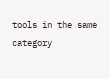tools in the same category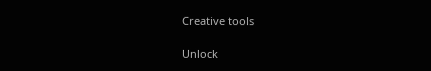Creative tools

Unlock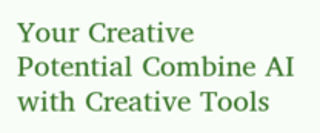Your Creative Potential Combine AI with Creative Tools